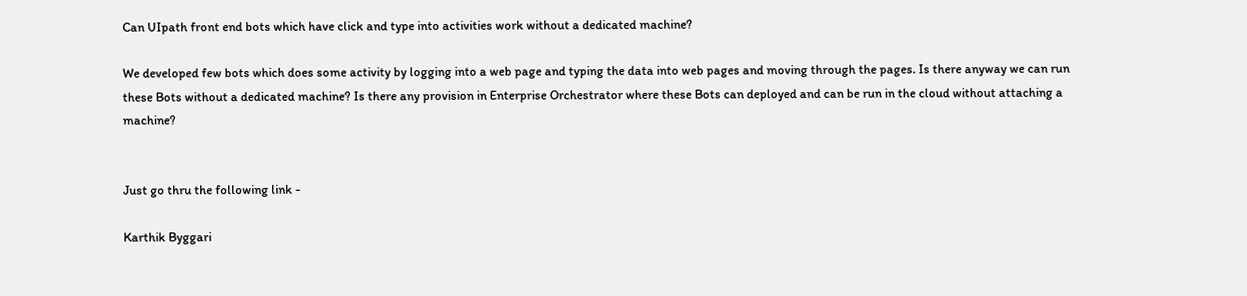Can UIpath front end bots which have click and type into activities work without a dedicated machine?

We developed few bots which does some activity by logging into a web page and typing the data into web pages and moving through the pages. Is there anyway we can run these Bots without a dedicated machine? Is there any provision in Enterprise Orchestrator where these Bots can deployed and can be run in the cloud without attaching a machine?


Just go thru the following link -

Karthik Byggari